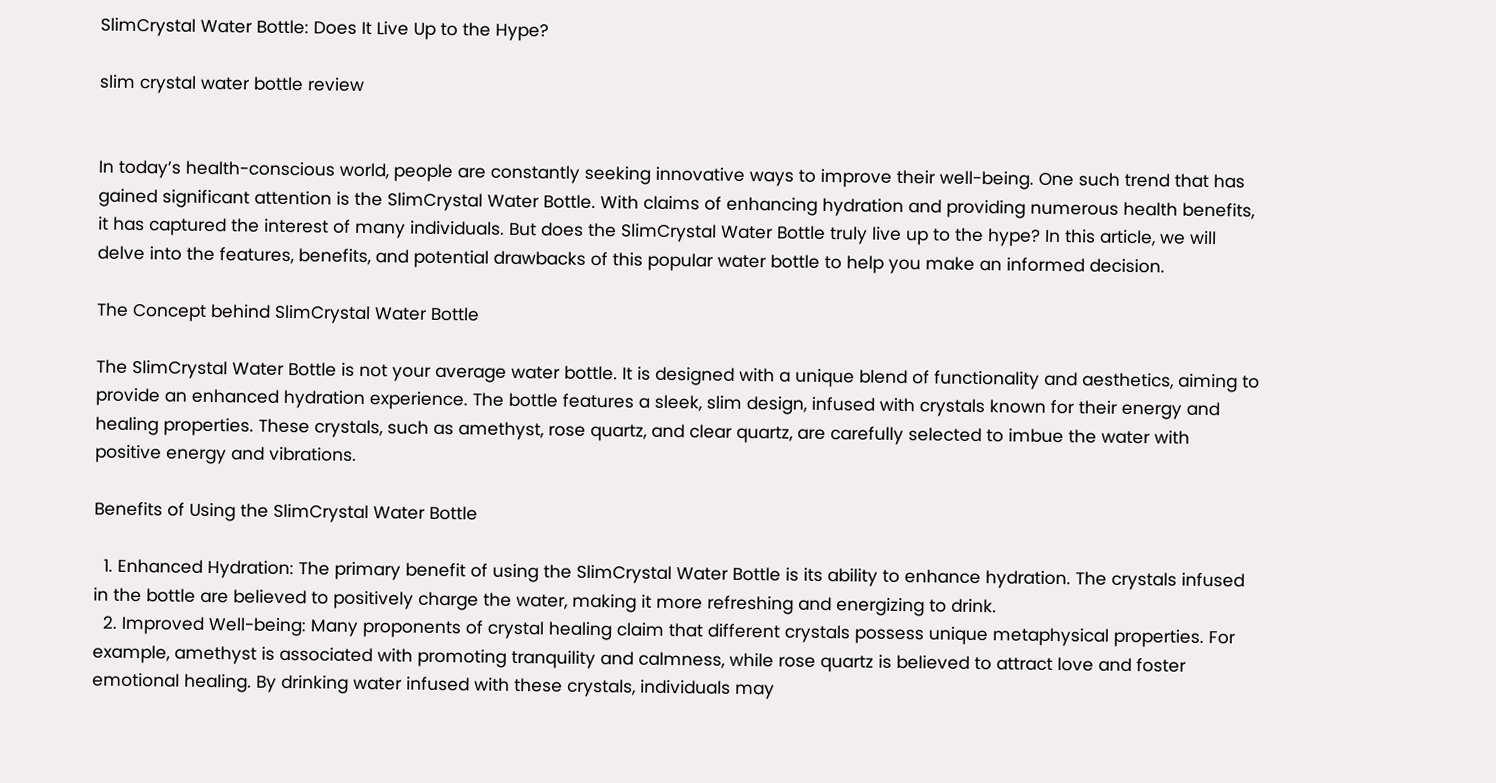SlimCrystal Water Bottle: Does It Live Up to the Hype?

slim crystal water bottle review


In today’s health-conscious world, people are constantly seeking innovative ways to improve their well-being. One such trend that has gained significant attention is the SlimCrystal Water Bottle. With claims of enhancing hydration and providing numerous health benefits, it has captured the interest of many individuals. But does the SlimCrystal Water Bottle truly live up to the hype? In this article, we will delve into the features, benefits, and potential drawbacks of this popular water bottle to help you make an informed decision.

The Concept behind SlimCrystal Water Bottle

The SlimCrystal Water Bottle is not your average water bottle. It is designed with a unique blend of functionality and aesthetics, aiming to provide an enhanced hydration experience. The bottle features a sleek, slim design, infused with crystals known for their energy and healing properties. These crystals, such as amethyst, rose quartz, and clear quartz, are carefully selected to imbue the water with positive energy and vibrations.

Benefits of Using the SlimCrystal Water Bottle

  1. Enhanced Hydration: The primary benefit of using the SlimCrystal Water Bottle is its ability to enhance hydration. The crystals infused in the bottle are believed to positively charge the water, making it more refreshing and energizing to drink.
  2. Improved Well-being: Many proponents of crystal healing claim that different crystals possess unique metaphysical properties. For example, amethyst is associated with promoting tranquility and calmness, while rose quartz is believed to attract love and foster emotional healing. By drinking water infused with these crystals, individuals may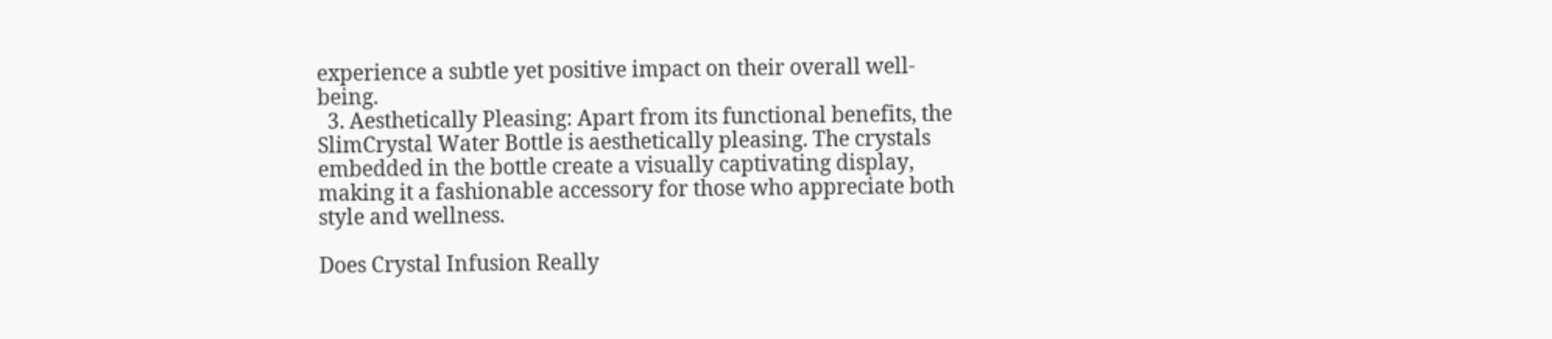experience a subtle yet positive impact on their overall well-being.
  3. Aesthetically Pleasing: Apart from its functional benefits, the SlimCrystal Water Bottle is aesthetically pleasing. The crystals embedded in the bottle create a visually captivating display, making it a fashionable accessory for those who appreciate both style and wellness.

Does Crystal Infusion Really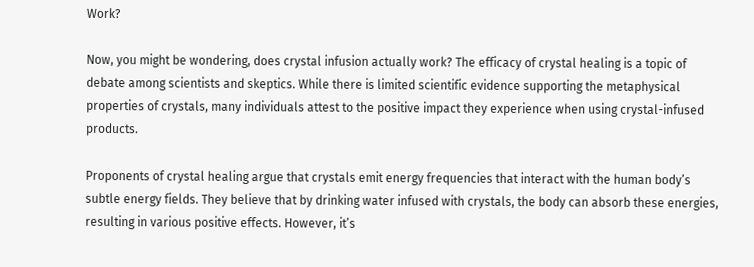Work?

Now, you might be wondering, does crystal infusion actually work? The efficacy of crystal healing is a topic of debate among scientists and skeptics. While there is limited scientific evidence supporting the metaphysical properties of crystals, many individuals attest to the positive impact they experience when using crystal-infused products.

Proponents of crystal healing argue that crystals emit energy frequencies that interact with the human body’s subtle energy fields. They believe that by drinking water infused with crystals, the body can absorb these energies, resulting in various positive effects. However, it’s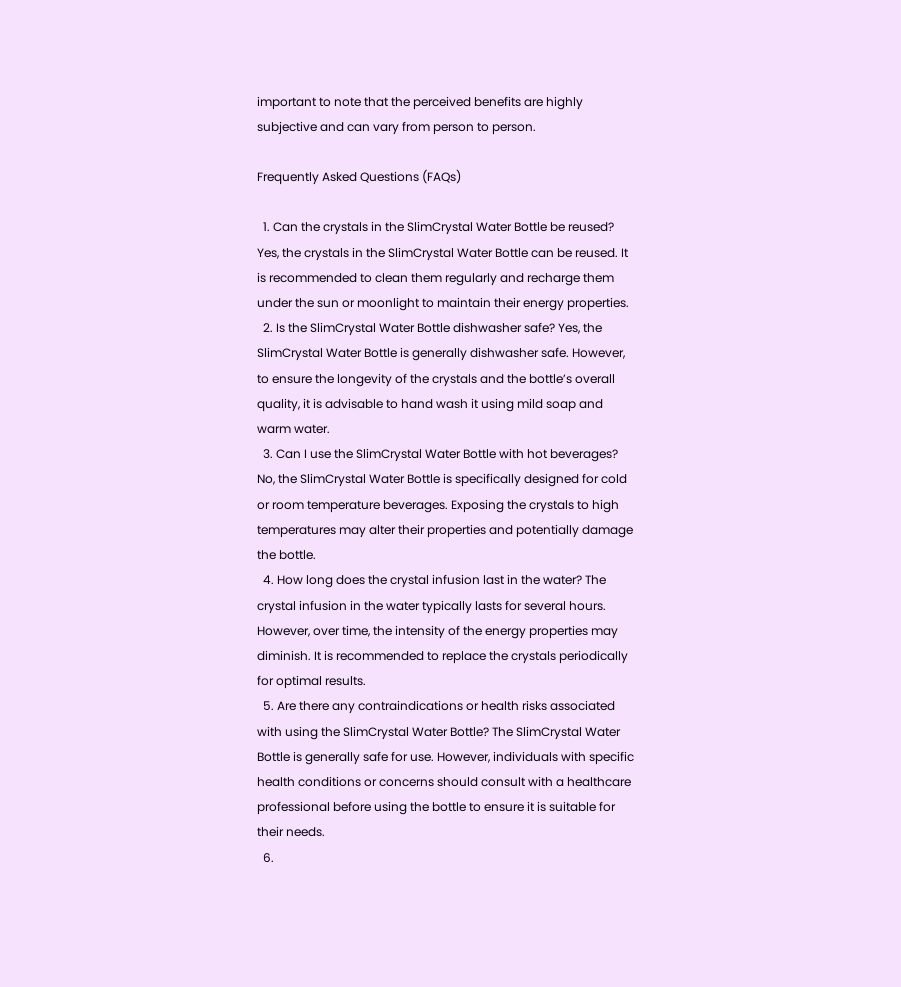important to note that the perceived benefits are highly subjective and can vary from person to person.

Frequently Asked Questions (FAQs)

  1. Can the crystals in the SlimCrystal Water Bottle be reused? Yes, the crystals in the SlimCrystal Water Bottle can be reused. It is recommended to clean them regularly and recharge them under the sun or moonlight to maintain their energy properties.
  2. Is the SlimCrystal Water Bottle dishwasher safe? Yes, the SlimCrystal Water Bottle is generally dishwasher safe. However, to ensure the longevity of the crystals and the bottle’s overall quality, it is advisable to hand wash it using mild soap and warm water.
  3. Can I use the SlimCrystal Water Bottle with hot beverages? No, the SlimCrystal Water Bottle is specifically designed for cold or room temperature beverages. Exposing the crystals to high temperatures may alter their properties and potentially damage the bottle.
  4. How long does the crystal infusion last in the water? The crystal infusion in the water typically lasts for several hours. However, over time, the intensity of the energy properties may diminish. It is recommended to replace the crystals periodically for optimal results.
  5. Are there any contraindications or health risks associated with using the SlimCrystal Water Bottle? The SlimCrystal Water Bottle is generally safe for use. However, individuals with specific health conditions or concerns should consult with a healthcare professional before using the bottle to ensure it is suitable for their needs.
  6.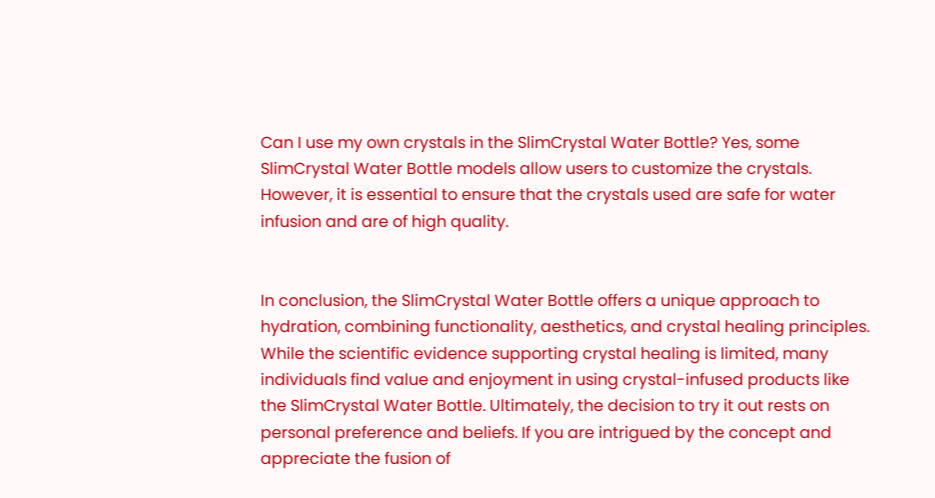Can I use my own crystals in the SlimCrystal Water Bottle? Yes, some SlimCrystal Water Bottle models allow users to customize the crystals. However, it is essential to ensure that the crystals used are safe for water infusion and are of high quality.


In conclusion, the SlimCrystal Water Bottle offers a unique approach to hydration, combining functionality, aesthetics, and crystal healing principles. While the scientific evidence supporting crystal healing is limited, many individuals find value and enjoyment in using crystal-infused products like the SlimCrystal Water Bottle. Ultimately, the decision to try it out rests on personal preference and beliefs. If you are intrigued by the concept and appreciate the fusion of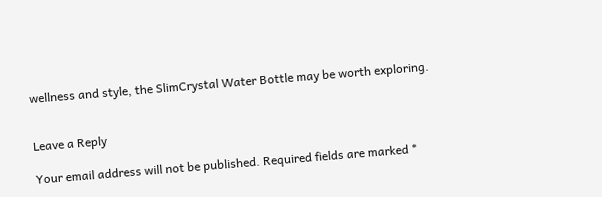wellness and style, the SlimCrystal Water Bottle may be worth exploring.


Leave a Reply

Your email address will not be published. Required fields are marked *